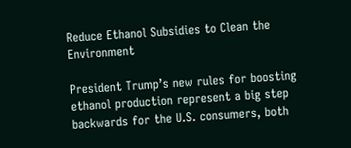Reduce Ethanol Subsidies to Clean the Environment

President Trump’s new rules for boosting ethanol production represent a big step backwards for the U.S. consumers, both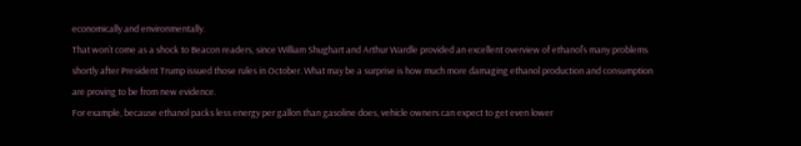economically and environmentally.
That won’t come as a shock to Beacon readers, since William Shughart and Arthur Wardle provided an excellent overview of ethanol’s many problems shortly after President Trump issued those rules in October. What may be a surprise is how much more damaging ethanol production and consumption are proving to be from new evidence.
For example, because ethanol packs less energy per gallon than gasoline does, vehicle owners can expect to get even lower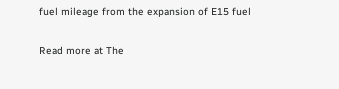fuel mileage from the expansion of E15 fuel

Read more at The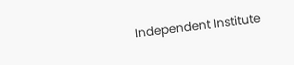Independent Institute